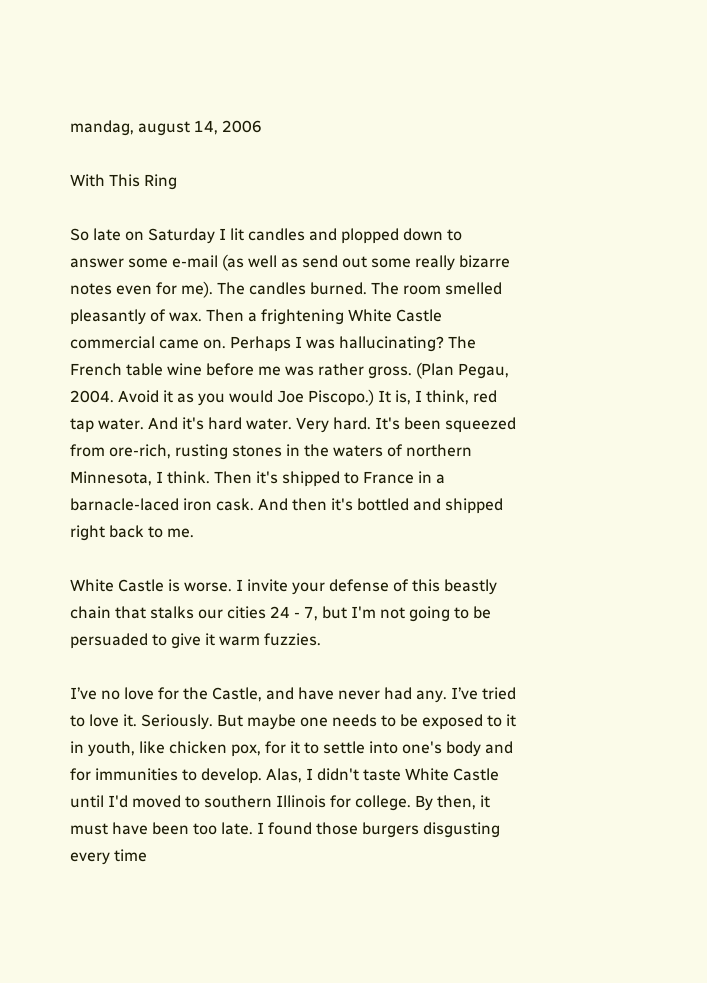mandag, august 14, 2006

With This Ring

So late on Saturday I lit candles and plopped down to answer some e-mail (as well as send out some really bizarre notes even for me). The candles burned. The room smelled pleasantly of wax. Then a frightening White Castle commercial came on. Perhaps I was hallucinating? The French table wine before me was rather gross. (Plan Pegau, 2004. Avoid it as you would Joe Piscopo.) It is, I think, red tap water. And it's hard water. Very hard. It's been squeezed from ore-rich, rusting stones in the waters of northern Minnesota, I think. Then it's shipped to France in a barnacle-laced iron cask. And then it's bottled and shipped right back to me.

White Castle is worse. I invite your defense of this beastly chain that stalks our cities 24 - 7, but I'm not going to be persuaded to give it warm fuzzies.

I’ve no love for the Castle, and have never had any. I’ve tried to love it. Seriously. But maybe one needs to be exposed to it in youth, like chicken pox, for it to settle into one's body and for immunities to develop. Alas, I didn't taste White Castle until I'd moved to southern Illinois for college. By then, it must have been too late. I found those burgers disgusting every time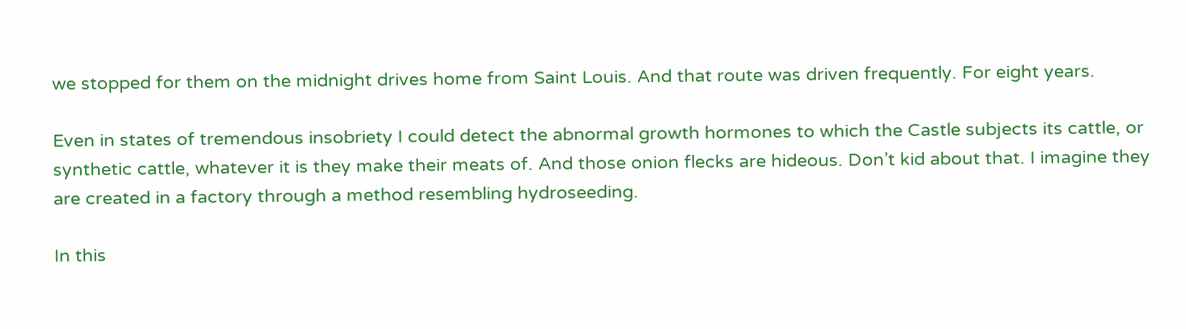we stopped for them on the midnight drives home from Saint Louis. And that route was driven frequently. For eight years.

Even in states of tremendous insobriety I could detect the abnormal growth hormones to which the Castle subjects its cattle, or synthetic cattle, whatever it is they make their meats of. And those onion flecks are hideous. Don’t kid about that. I imagine they are created in a factory through a method resembling hydroseeding.

In this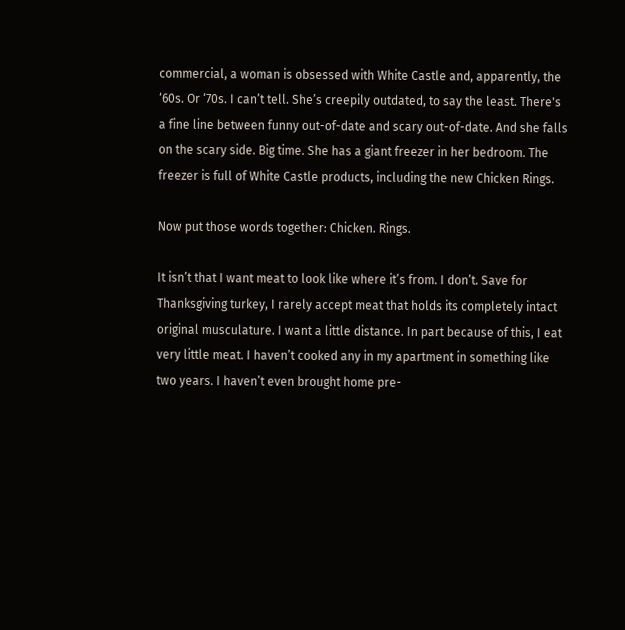commercial, a woman is obsessed with White Castle and, apparently, the ‘60s. Or ‘70s. I can’t tell. She’s creepily outdated, to say the least. There's a fine line between funny out-of-date and scary out-of-date. And she falls on the scary side. Big time. She has a giant freezer in her bedroom. The freezer is full of White Castle products, including the new Chicken Rings.

Now put those words together: Chicken. Rings.

It isn’t that I want meat to look like where it’s from. I don’t. Save for Thanksgiving turkey, I rarely accept meat that holds its completely intact original musculature. I want a little distance. In part because of this, I eat very little meat. I haven’t cooked any in my apartment in something like two years. I haven’t even brought home pre-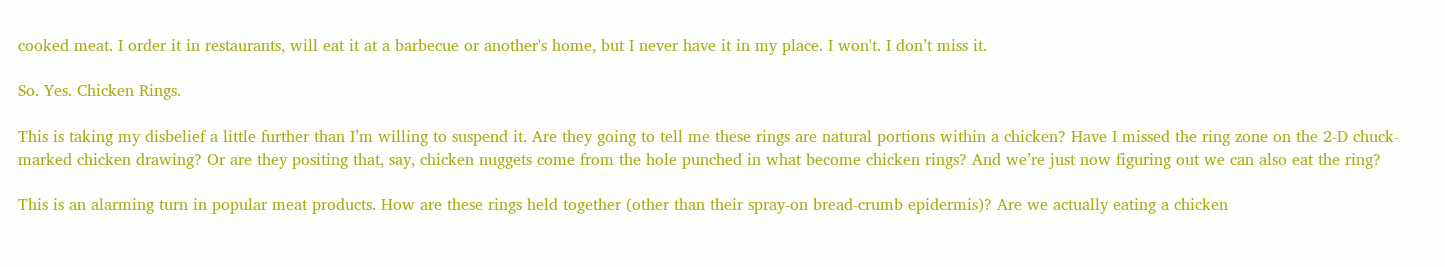cooked meat. I order it in restaurants, will eat it at a barbecue or another's home, but I never have it in my place. I won't. I don’t miss it.

So. Yes. Chicken Rings.

This is taking my disbelief a little further than I’m willing to suspend it. Are they going to tell me these rings are natural portions within a chicken? Have I missed the ring zone on the 2-D chuck-marked chicken drawing? Or are they positing that, say, chicken nuggets come from the hole punched in what become chicken rings? And we’re just now figuring out we can also eat the ring?

This is an alarming turn in popular meat products. How are these rings held together (other than their spray-on bread-crumb epidermis)? Are we actually eating a chicken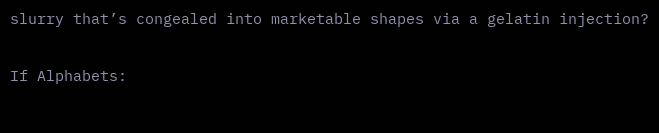slurry that’s congealed into marketable shapes via a gelatin injection?

If Alphabets: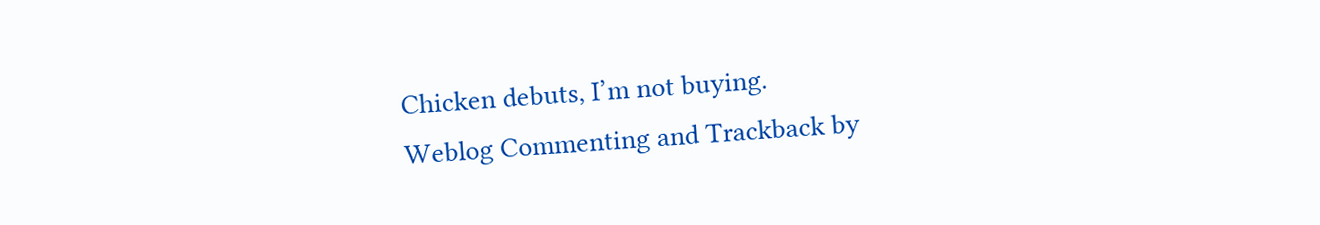Chicken debuts, I’m not buying.
Weblog Commenting and Trackback by